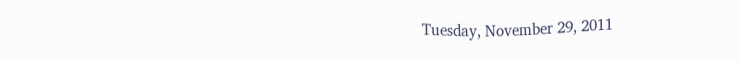Tuesday, November 29, 2011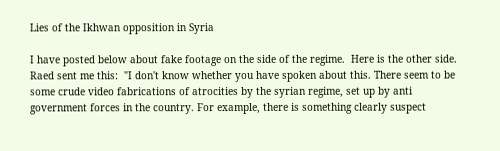Lies of the Ikhwan opposition in Syria

I have posted below about fake footage on the side of the regime.  Here is the other side.  Raed sent me this:  "I don't know whether you have spoken about this. There seem to be some crude video fabrications of atrocities by the syrian regime, set up by anti government forces in the country. For example, there is something clearly suspect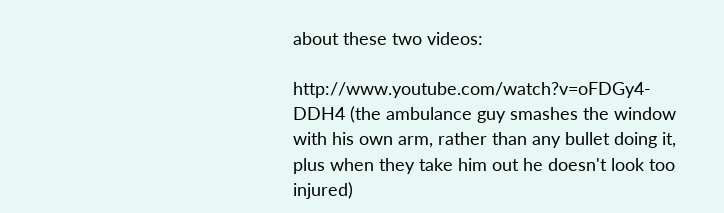about these two videos:

http://www.youtube.com/watch?v=oFDGy4-DDH4 (the ambulance guy smashes the window with his own arm, rather than any bullet doing it, plus when they take him out he doesn't look too injured)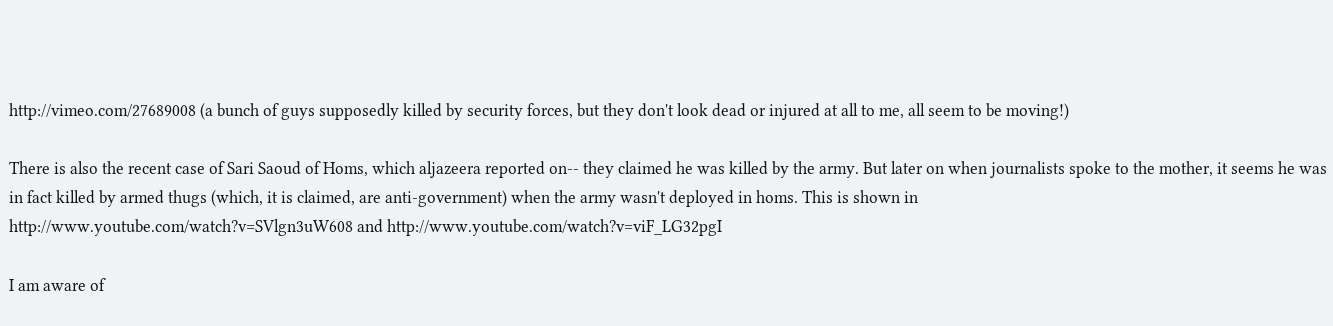http://vimeo.com/27689008 (a bunch of guys supposedly killed by security forces, but they don't look dead or injured at all to me, all seem to be moving!)

There is also the recent case of Sari Saoud of Homs, which aljazeera reported on-- they claimed he was killed by the army. But later on when journalists spoke to the mother, it seems he was in fact killed by armed thugs (which, it is claimed, are anti-government) when the army wasn't deployed in homs. This is shown in
http://www.youtube.com/watch?v=SVlgn3uW608 and http://www.youtube.com/watch?v=viF_LG32pgI

I am aware of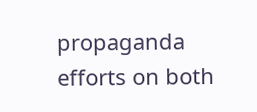propaganda efforts on both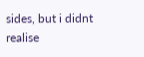sides, but i didnt realise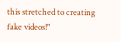this stretched to creating fake videos!"